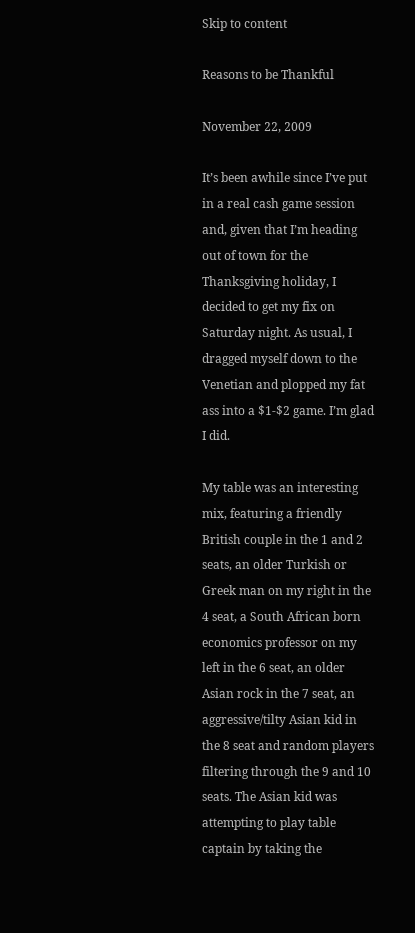Skip to content

Reasons to be Thankful

November 22, 2009

It’s been awhile since I’ve put in a real cash game session and, given that I’m heading out of town for the Thanksgiving holiday, I decided to get my fix on Saturday night. As usual, I dragged myself down to the Venetian and plopped my fat ass into a $1-$2 game. I’m glad I did.

My table was an interesting mix, featuring a friendly British couple in the 1 and 2 seats, an older Turkish or Greek man on my right in the 4 seat, a South African born economics professor on my left in the 6 seat, an older Asian rock in the 7 seat, an aggressive/tilty Asian kid in the 8 seat and random players filtering through the 9 and 10 seats. The Asian kid was attempting to play table captain by taking the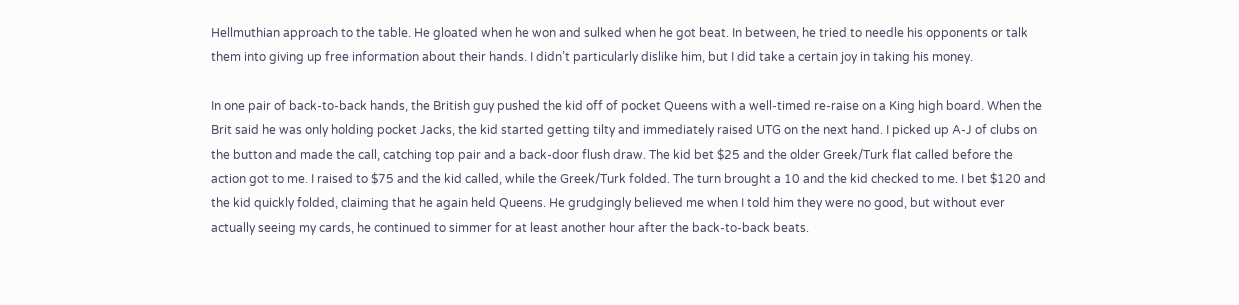Hellmuthian approach to the table. He gloated when he won and sulked when he got beat. In between, he tried to needle his opponents or talk them into giving up free information about their hands. I didn’t particularly dislike him, but I did take a certain joy in taking his money.

In one pair of back-to-back hands, the British guy pushed the kid off of pocket Queens with a well-timed re-raise on a King high board. When the Brit said he was only holding pocket Jacks, the kid started getting tilty and immediately raised UTG on the next hand. I picked up A-J of clubs on the button and made the call, catching top pair and a back-door flush draw. The kid bet $25 and the older Greek/Turk flat called before the action got to me. I raised to $75 and the kid called, while the Greek/Turk folded. The turn brought a 10 and the kid checked to me. I bet $120 and the kid quickly folded, claiming that he again held Queens. He grudgingly believed me when I told him they were no good, but without ever actually seeing my cards, he continued to simmer for at least another hour after the back-to-back beats.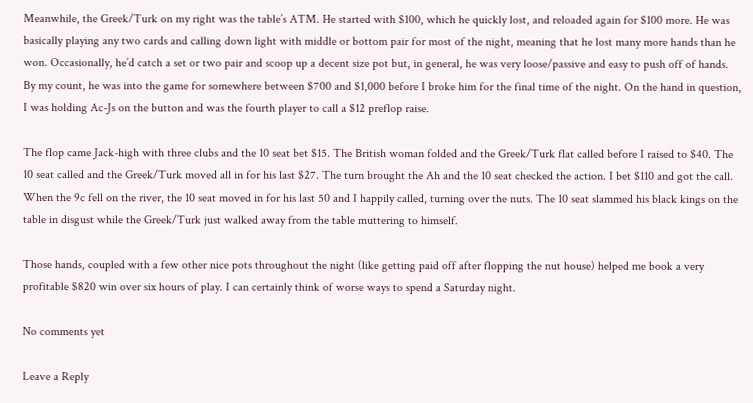Meanwhile, the Greek/Turk on my right was the table’s ATM. He started with $100, which he quickly lost, and reloaded again for $100 more. He was basically playing any two cards and calling down light with middle or bottom pair for most of the night, meaning that he lost many more hands than he won. Occasionally, he’d catch a set or two pair and scoop up a decent size pot but, in general, he was very loose/passive and easy to push off of hands. By my count, he was into the game for somewhere between $700 and $1,000 before I broke him for the final time of the night. On the hand in question, I was holding Ac-Js on the button and was the fourth player to call a $12 preflop raise.

The flop came Jack-high with three clubs and the 10 seat bet $15. The British woman folded and the Greek/Turk flat called before I raised to $40. The 10 seat called and the Greek/Turk moved all in for his last $27. The turn brought the Ah and the 10 seat checked the action. I bet $110 and got the call. When the 9c fell on the river, the 10 seat moved in for his last 50 and I happily called, turning over the nuts. The 10 seat slammed his black kings on the table in disgust while the Greek/Turk just walked away from the table muttering to himself.

Those hands, coupled with a few other nice pots throughout the night (like getting paid off after flopping the nut house) helped me book a very profitable $820 win over six hours of play. I can certainly think of worse ways to spend a Saturday night.

No comments yet

Leave a Reply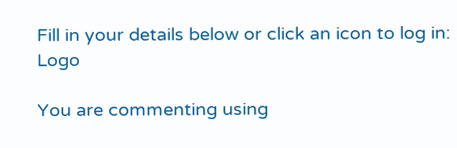Fill in your details below or click an icon to log in: Logo

You are commenting using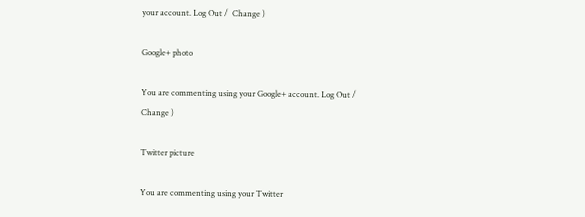your account. Log Out /  Change )

Google+ photo

You are commenting using your Google+ account. Log Out /  Change )

Twitter picture

You are commenting using your Twitter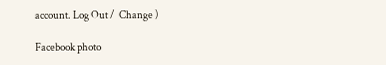account. Log Out /  Change )

Facebook photo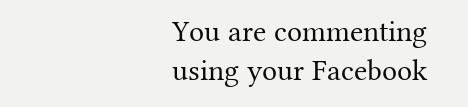You are commenting using your Facebook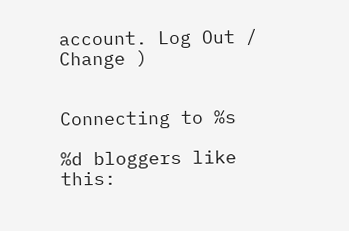account. Log Out /  Change )


Connecting to %s

%d bloggers like this: